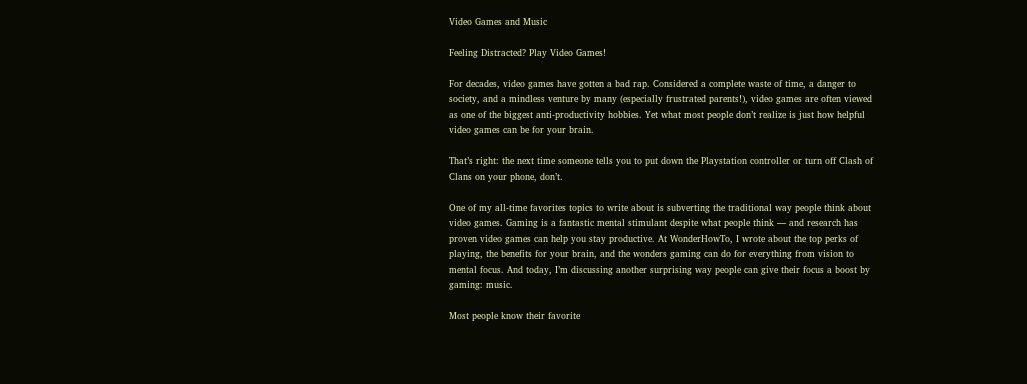Video Games and Music

Feeling Distracted? Play Video Games!

For decades, video games have gotten a bad rap. Considered a complete waste of time, a danger to society, and a mindless venture by many (especially frustrated parents!), video games are often viewed as one of the biggest anti-productivity hobbies. Yet what most people don’t realize is just how helpful video games can be for your brain.

That’s right: the next time someone tells you to put down the Playstation controller or turn off Clash of Clans on your phone, don’t.

One of my all-time favorites topics to write about is subverting the traditional way people think about video games. Gaming is a fantastic mental stimulant despite what people think — and research has proven video games can help you stay productive. At WonderHowTo, I wrote about the top perks of playing, the benefits for your brain, and the wonders gaming can do for everything from vision to mental focus. And today, I’m discussing another surprising way people can give their focus a boost by gaming: music.

Most people know their favorite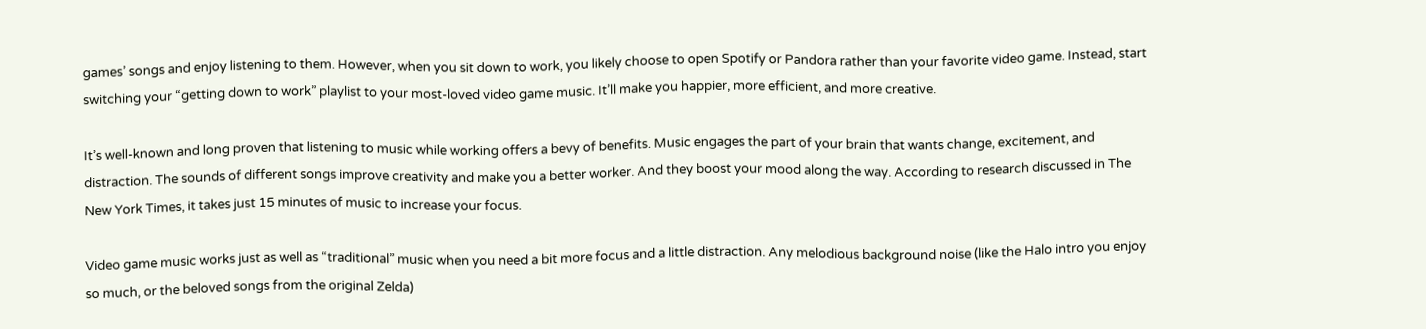games’ songs and enjoy listening to them. However, when you sit down to work, you likely choose to open Spotify or Pandora rather than your favorite video game. Instead, start switching your “getting down to work” playlist to your most-loved video game music. It’ll make you happier, more efficient, and more creative.

It’s well-known and long proven that listening to music while working offers a bevy of benefits. Music engages the part of your brain that wants change, excitement, and distraction. The sounds of different songs improve creativity and make you a better worker. And they boost your mood along the way. According to research discussed in The New York Times, it takes just 15 minutes of music to increase your focus.

Video game music works just as well as “traditional” music when you need a bit more focus and a little distraction. Any melodious background noise (like the Halo intro you enjoy so much, or the beloved songs from the original Zelda)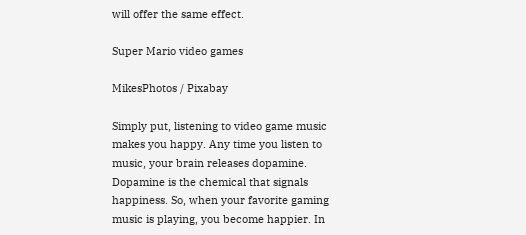will offer the same effect.

Super Mario video games

MikesPhotos / Pixabay

Simply put, listening to video game music makes you happy. Any time you listen to music, your brain releases dopamine. Dopamine is the chemical that signals happiness. So, when your favorite gaming music is playing, you become happier. In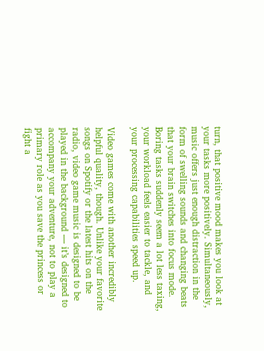turn, that positive mood makes you look at your tasks more positively. Simultaneously, music offers just enough distraction in the form of swelling sounds and changing beats that your brain switches into focus mode. Boring tasks suddenly seem a lot less taxing, your workload feels easier to tackle, and your processing capabilities speed up.

Video games come with another incredibly helpful quality, though. Unlike your favorite songs on Spotify or the latest hits on the radio, video game music is designed to be played in the background — it’s designed to accompany your adventure, not to play a primary role as you save the princess or fight a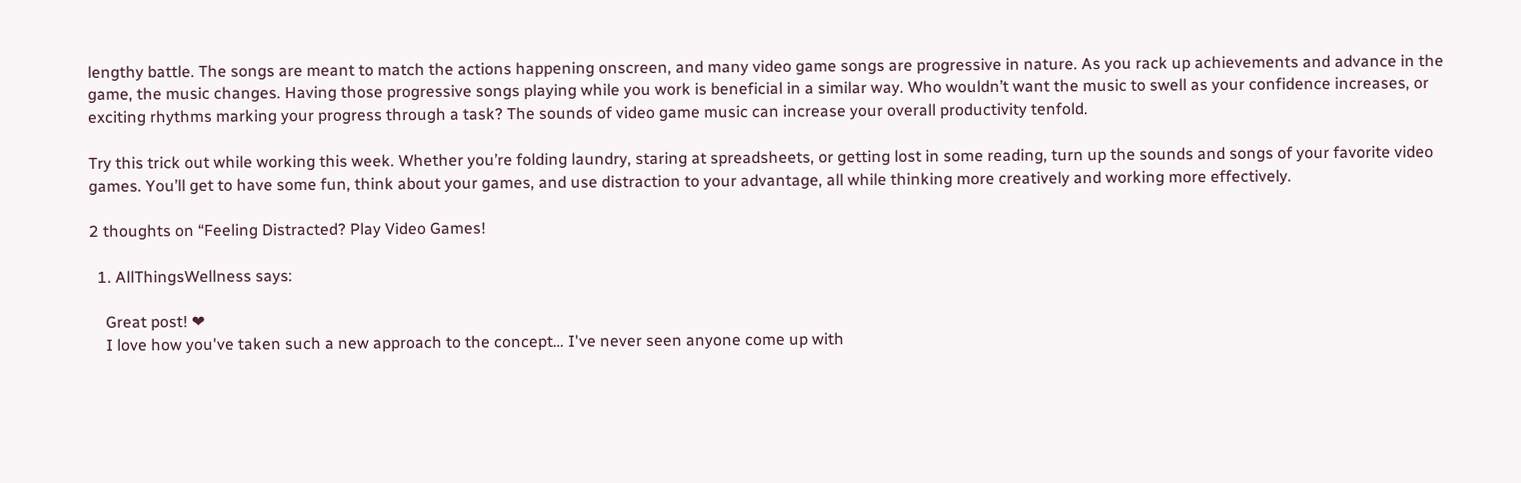lengthy battle. The songs are meant to match the actions happening onscreen, and many video game songs are progressive in nature. As you rack up achievements and advance in the game, the music changes. Having those progressive songs playing while you work is beneficial in a similar way. Who wouldn’t want the music to swell as your confidence increases, or exciting rhythms marking your progress through a task? The sounds of video game music can increase your overall productivity tenfold.

Try this trick out while working this week. Whether you’re folding laundry, staring at spreadsheets, or getting lost in some reading, turn up the sounds and songs of your favorite video games. You’ll get to have some fun, think about your games, and use distraction to your advantage, all while thinking more creatively and working more effectively.

2 thoughts on “Feeling Distracted? Play Video Games!

  1. AllThingsWellness says:

    Great post! ❤
    I love how you've taken such a new approach to the concept… I've never seen anyone come up with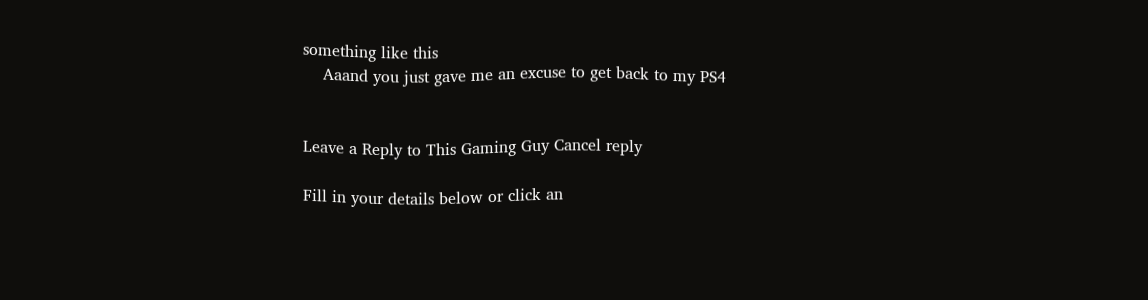something like this
    Aaand you just gave me an excuse to get back to my PS4


Leave a Reply to This Gaming Guy Cancel reply

Fill in your details below or click an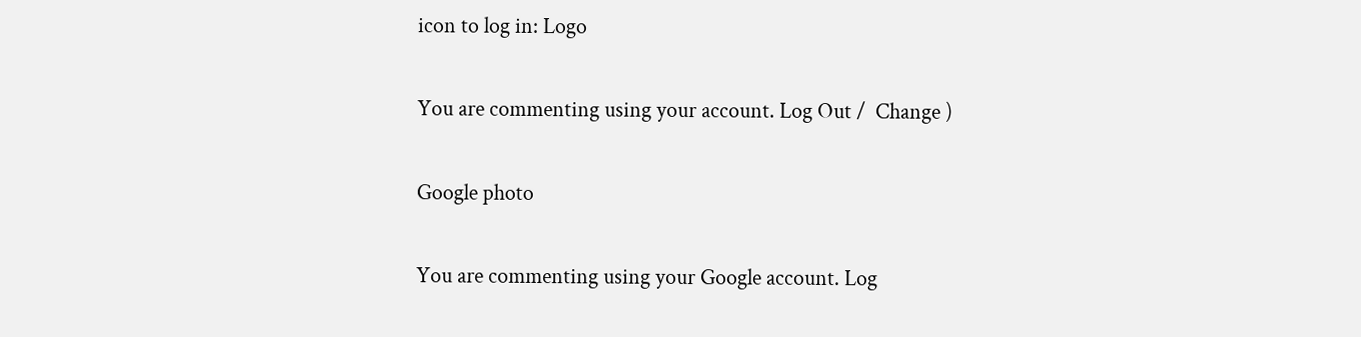icon to log in: Logo

You are commenting using your account. Log Out /  Change )

Google photo

You are commenting using your Google account. Log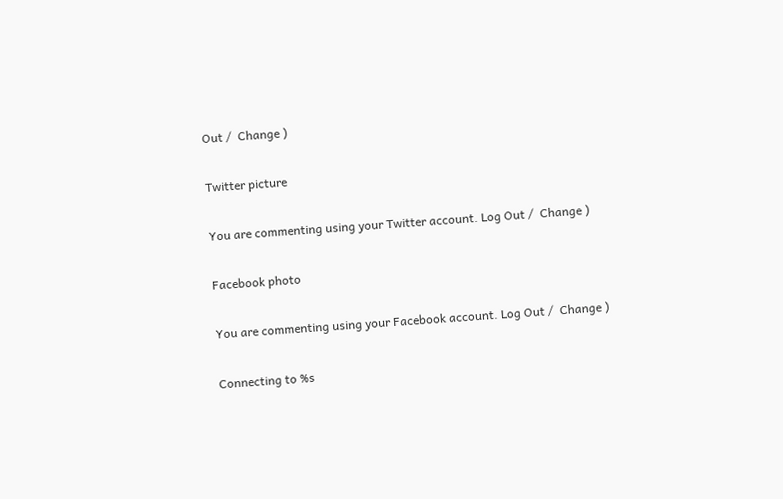Out /  Change )

Twitter picture

You are commenting using your Twitter account. Log Out /  Change )

Facebook photo

You are commenting using your Facebook account. Log Out /  Change )

Connecting to %s